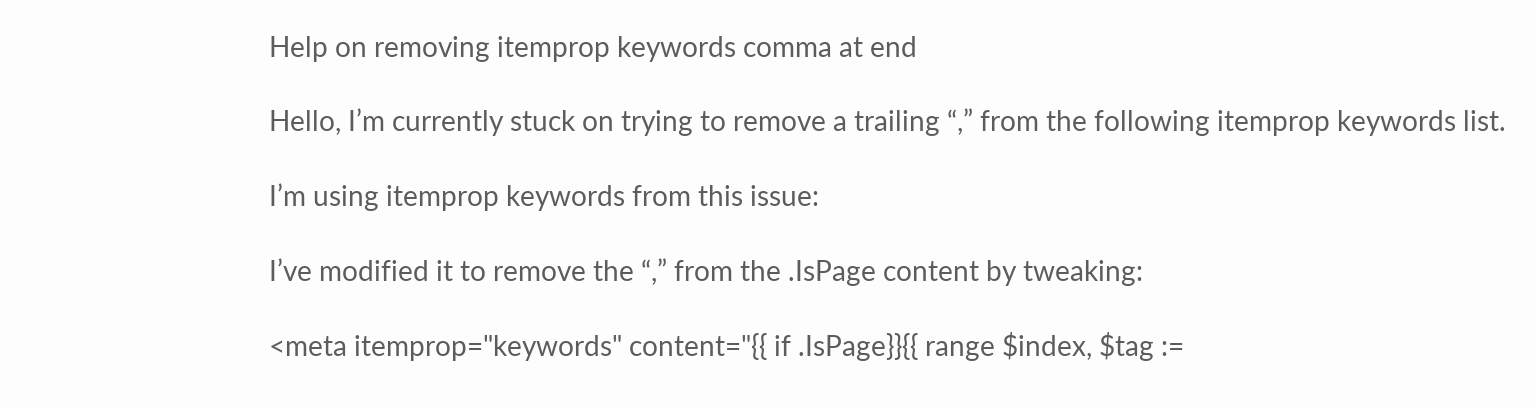Help on removing itemprop keywords comma at end

Hello, I’m currently stuck on trying to remove a trailing “,” from the following itemprop keywords list.

I’m using itemprop keywords from this issue:

I’ve modified it to remove the “,” from the .IsPage content by tweaking:

<meta itemprop="keywords" content="{{ if .IsPage}}{{ range $index, $tag :=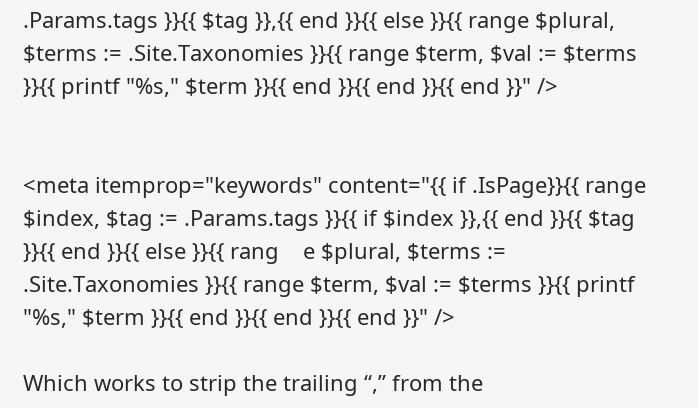.Params.tags }}{{ $tag }},{{ end }}{{ else }}{{ range $plural, $terms := .Site.Taxonomies }}{{ range $term, $val := $terms }}{{ printf "%s," $term }}{{ end }}{{ end }}{{ end }}" />


<meta itemprop="keywords" content="{{ if .IsPage}}{{ range $index, $tag := .Params.tags }}{{ if $index }},{{ end }}{{ $tag }}{{ end }}{{ else }}{{ rang    e $plural, $terms := .Site.Taxonomies }}{{ range $term, $val := $terms }}{{ printf "%s," $term }}{{ end }}{{ end }}{{ end }}" />

Which works to strip the trailing “,” from the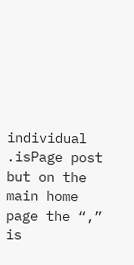individual .isPage post but on the main home page the “,” is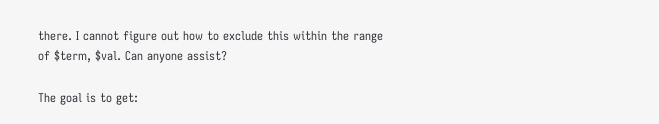there. I cannot figure out how to exclude this within the range of $term, $val. Can anyone assist?

The goal is to get: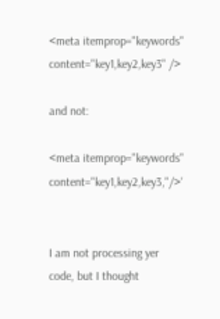<meta itemprop="keywords" content="key1,key2,key3" />

and not:

<meta itemprop="keywords" content="key1,key2,key3,"/>'


I am not processing yer code, but I thought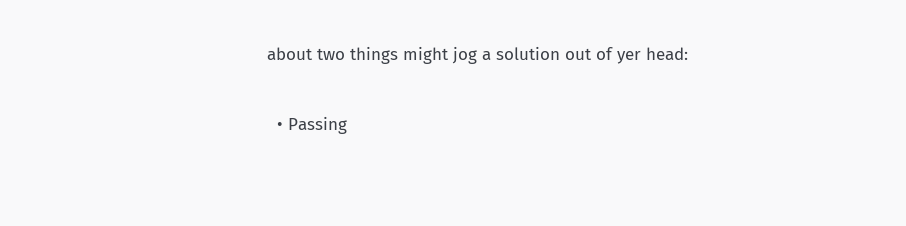about two things might jog a solution out of yer head:

  • Passing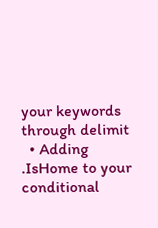your keywords through delimit
  • Adding .IsHome to your conditional